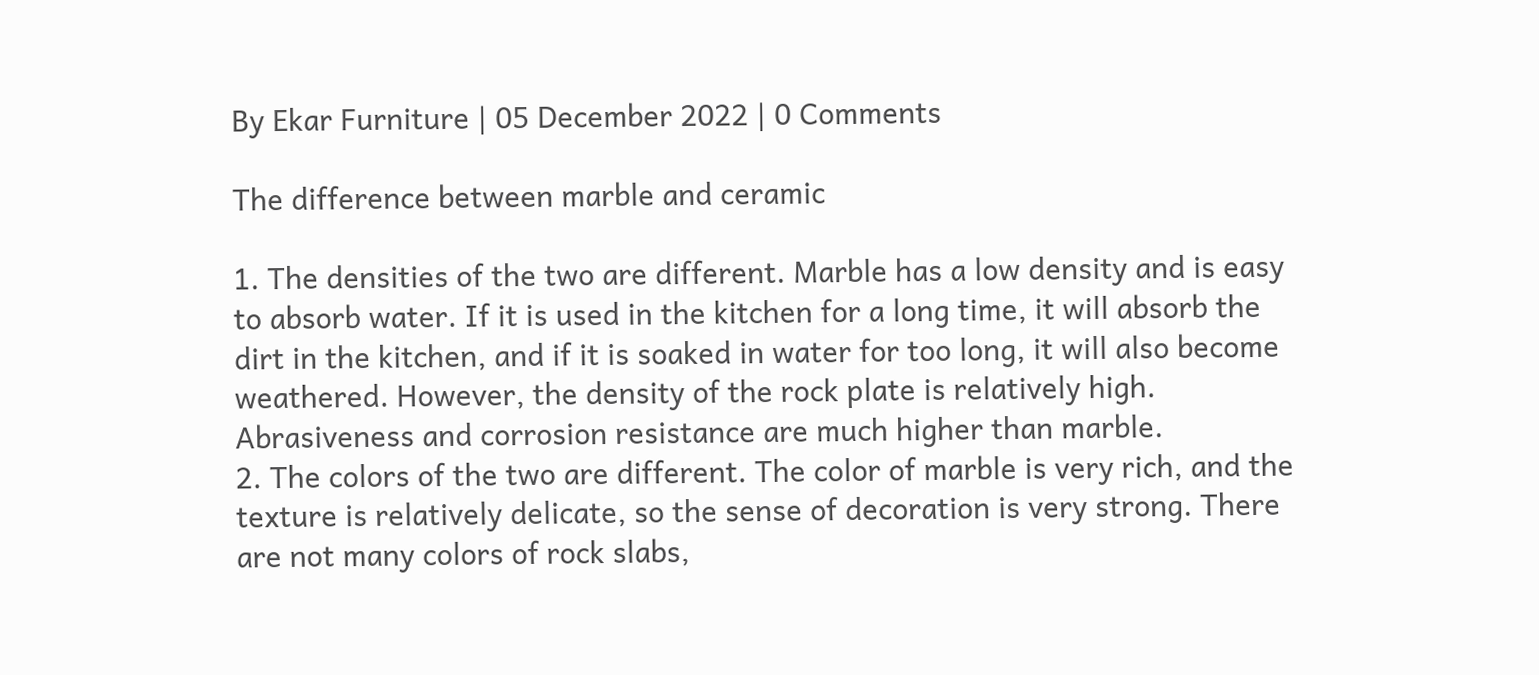By Ekar Furniture | 05 December 2022 | 0 Comments

The difference between marble and ceramic

1. The densities of the two are different. Marble has a low density and is easy to absorb water. If it is used in the kitchen for a long time, it will absorb the dirt in the kitchen, and if it is soaked in water for too long, it will also become weathered. However, the density of the rock plate is relatively high. Abrasiveness and corrosion resistance are much higher than marble.
2. The colors of the two are different. The color of marble is very rich, and the texture is relatively delicate, so the sense of decoration is very strong. There are not many colors of rock slabs,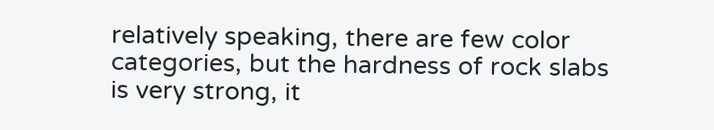relatively speaking, there are few color categories, but the hardness of rock slabs is very strong, it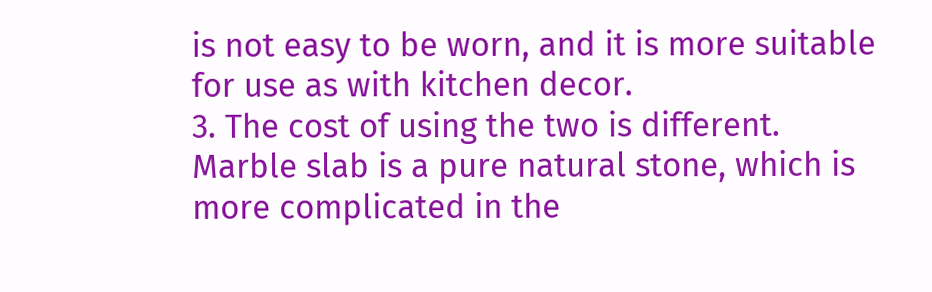is not easy to be worn, and it is more suitable for use as with kitchen decor.
3. The cost of using the two is different. Marble slab is a pure natural stone, which is more complicated in the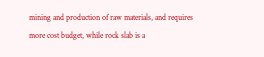mining and production of raw materials, and requires more cost budget, while rock slab is a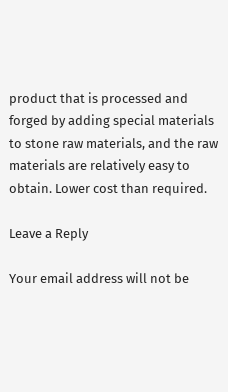product that is processed and forged by adding special materials to stone raw materials, and the raw materials are relatively easy to obtain. Lower cost than required.

Leave a Reply

Your email address will not be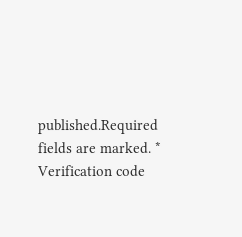published.Required fields are marked. *
Verification code